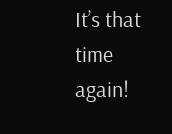It’s that time again!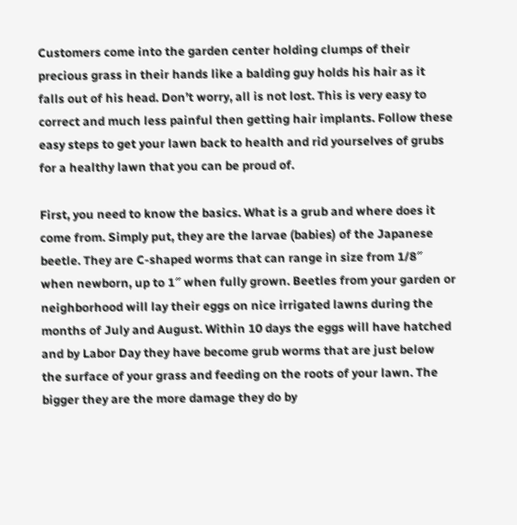Customers come into the garden center holding clumps of their precious grass in their hands like a balding guy holds his hair as it falls out of his head. Don’t worry, all is not lost. This is very easy to correct and much less painful then getting hair implants. Follow these easy steps to get your lawn back to health and rid yourselves of grubs for a healthy lawn that you can be proud of.

First, you need to know the basics. What is a grub and where does it come from. Simply put, they are the larvae (babies) of the Japanese beetle. They are C-shaped worms that can range in size from 1/8″ when newborn, up to 1″ when fully grown. Beetles from your garden or neighborhood will lay their eggs on nice irrigated lawns during the months of July and August. Within 10 days the eggs will have hatched and by Labor Day they have become grub worms that are just below the surface of your grass and feeding on the roots of your lawn. The bigger they are the more damage they do by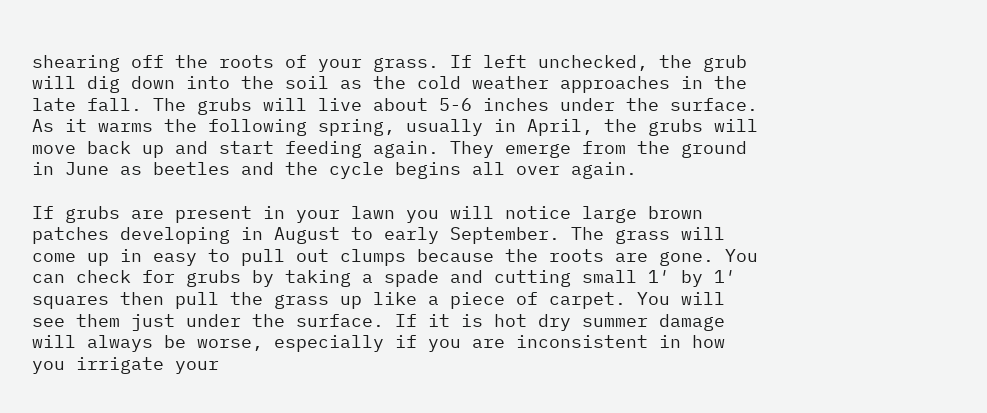shearing off the roots of your grass. If left unchecked, the grub will dig down into the soil as the cold weather approaches in the late fall. The grubs will live about 5-6 inches under the surface. As it warms the following spring, usually in April, the grubs will move back up and start feeding again. They emerge from the ground in June as beetles and the cycle begins all over again.

If grubs are present in your lawn you will notice large brown patches developing in August to early September. The grass will come up in easy to pull out clumps because the roots are gone. You can check for grubs by taking a spade and cutting small 1′ by 1′ squares then pull the grass up like a piece of carpet. You will see them just under the surface. If it is hot dry summer damage will always be worse, especially if you are inconsistent in how you irrigate your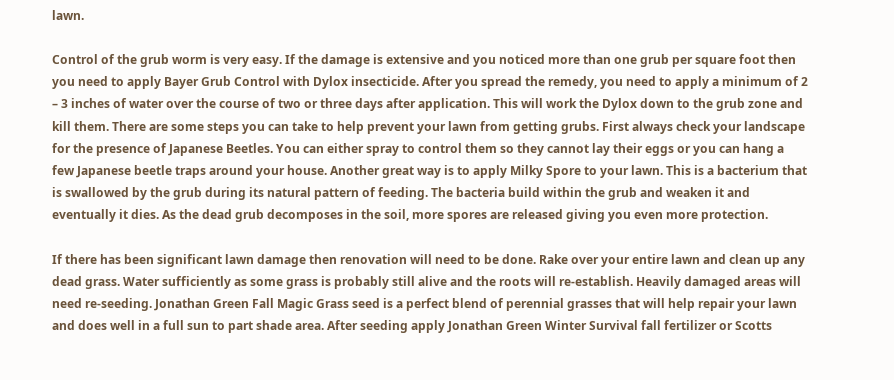lawn.

Control of the grub worm is very easy. If the damage is extensive and you noticed more than one grub per square foot then you need to apply Bayer Grub Control with Dylox insecticide. After you spread the remedy, you need to apply a minimum of 2 – 3 inches of water over the course of two or three days after application. This will work the Dylox down to the grub zone and kill them. There are some steps you can take to help prevent your lawn from getting grubs. First always check your landscape for the presence of Japanese Beetles. You can either spray to control them so they cannot lay their eggs or you can hang a few Japanese beetle traps around your house. Another great way is to apply Milky Spore to your lawn. This is a bacterium that is swallowed by the grub during its natural pattern of feeding. The bacteria build within the grub and weaken it and eventually it dies. As the dead grub decomposes in the soil, more spores are released giving you even more protection.

If there has been significant lawn damage then renovation will need to be done. Rake over your entire lawn and clean up any dead grass. Water sufficiently as some grass is probably still alive and the roots will re-establish. Heavily damaged areas will need re-seeding. Jonathan Green Fall Magic Grass seed is a perfect blend of perennial grasses that will help repair your lawn and does well in a full sun to part shade area. After seeding apply Jonathan Green Winter Survival fall fertilizer or Scotts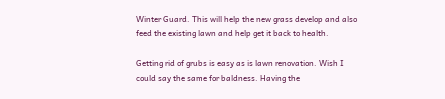Winter Guard. This will help the new grass develop and also feed the existing lawn and help get it back to health.

Getting rid of grubs is easy as is lawn renovation. Wish I could say the same for baldness. Having the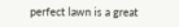perfect lawn is a great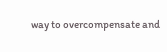way to overcompensate and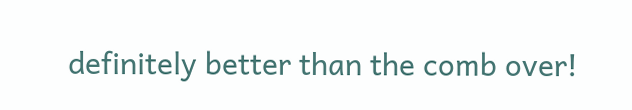definitely better than the comb over!